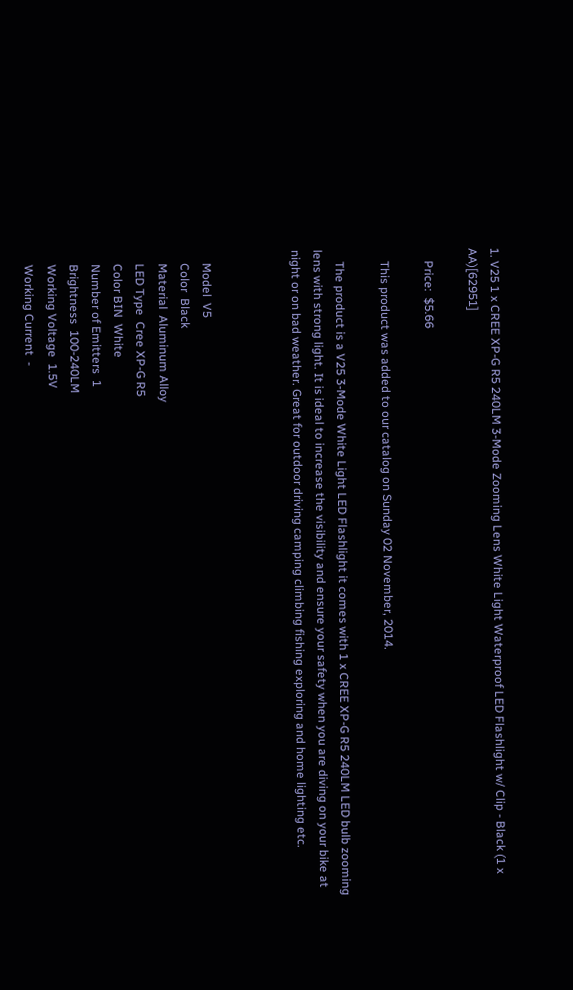1. V25 1 x CREE XP-G R5 240LM 3-Mode Zooming Lens White Light Waterproof LED Flashlight w/ Clip - Black (1 x AA)[62951]

    Price:  $5.66

    This product was added to our catalog on Sunday 02 November, 2014.

    The product is a V25 3-Mode White Light LED Flashlight it comes with 1 x CREE XP-G R5 240LM LED bulb zooming lens with strong light. It is ideal to increase the visibility and ensure your safety when you are diving on your bike at night or on bad weather. Great for outdoor driving camping climbing fishing exploring and home lighting etc.



    Model  V5
    Color  Black
    Material  Aluminum Alloy
    LED Type  Cree XP-G R5
    Color BIN  White
    Number of Emitters  1
    Brightness  100-240LM
    Working Voltage  1.5V
    Working Current  -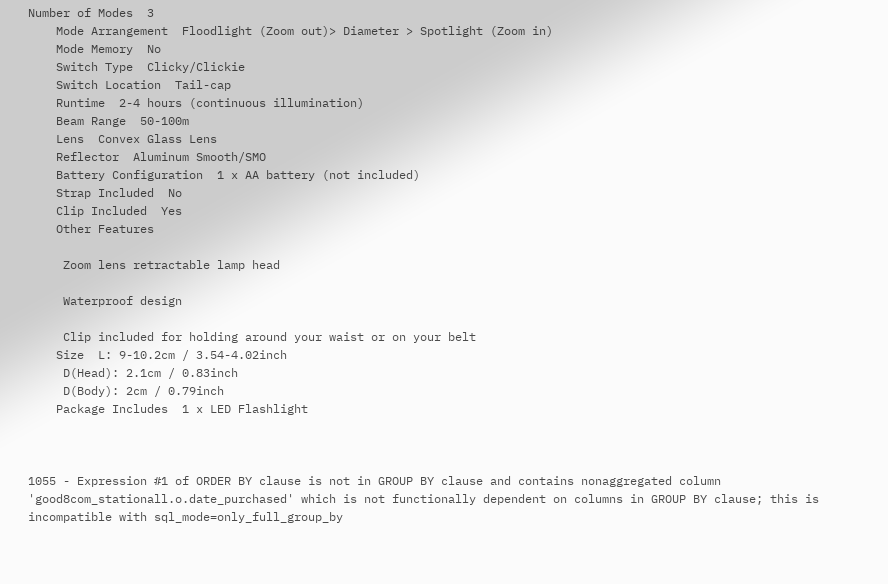Number of Modes  3
    Mode Arrangement  Floodlight (Zoom out)> Diameter > Spotlight (Zoom in)
    Mode Memory  No
    Switch Type  Clicky/Clickie
    Switch Location  Tail-cap
    Runtime  2-4 hours (continuous illumination)
    Beam Range  50-100m
    Lens  Convex Glass Lens
    Reflector  Aluminum Smooth/SMO
    Battery Configuration  1 x AA battery (not included)
    Strap Included  No
    Clip Included  Yes
    Other Features

     Zoom lens retractable lamp head

     Waterproof design

     Clip included for holding around your waist or on your belt
    Size  L: 9-10.2cm / 3.54-4.02inch
     D(Head): 2.1cm / 0.83inch
     D(Body): 2cm / 0.79inch
    Package Includes  1 x LED Flashlight



1055 - Expression #1 of ORDER BY clause is not in GROUP BY clause and contains nonaggregated column 'good8com_stationall.o.date_purchased' which is not functionally dependent on columns in GROUP BY clause; this is incompatible with sql_mode=only_full_group_by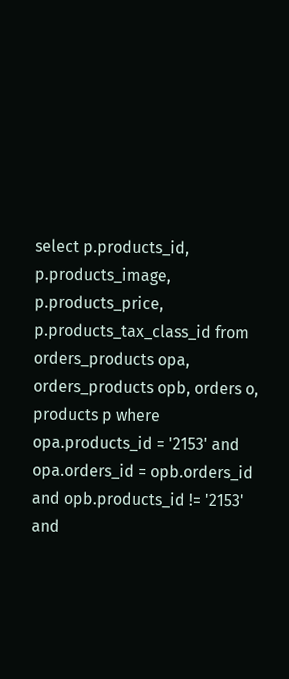select p.products_id, p.products_image, p.products_price, p.products_tax_class_id from orders_products opa, orders_products opb, orders o, products p where opa.products_id = '2153' and opa.orders_id = opb.orders_id and opb.products_id != '2153' and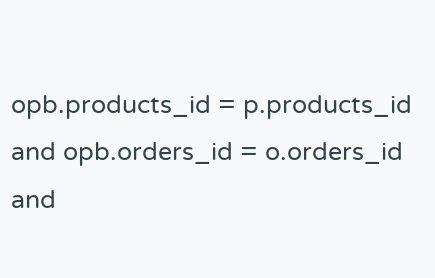opb.products_id = p.products_id and opb.orders_id = o.orders_id and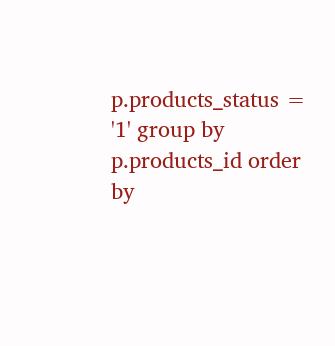p.products_status = '1' group by p.products_id order by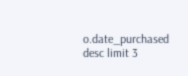o.date_purchased desc limit 3